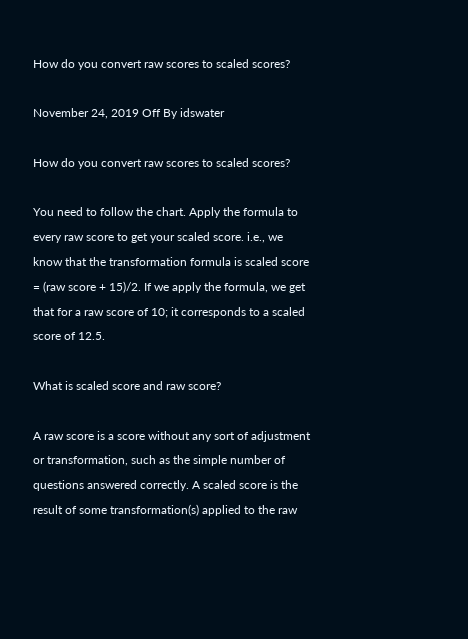How do you convert raw scores to scaled scores?

November 24, 2019 Off By idswater

How do you convert raw scores to scaled scores?

You need to follow the chart. Apply the formula to every raw score to get your scaled score. i.e., we know that the transformation formula is scaled score = (raw score + 15)/2. If we apply the formula, we get that for a raw score of 10; it corresponds to a scaled score of 12.5.

What is scaled score and raw score?

A raw score is a score without any sort of adjustment or transformation, such as the simple number of questions answered correctly. A scaled score is the result of some transformation(s) applied to the raw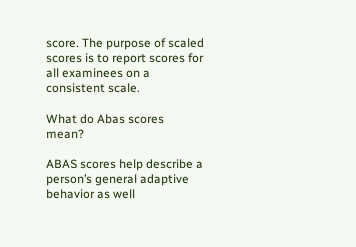score. The purpose of scaled scores is to report scores for all examinees on a consistent scale.

What do Abas scores mean?

ABAS scores help describe a person’s general adaptive behavior as well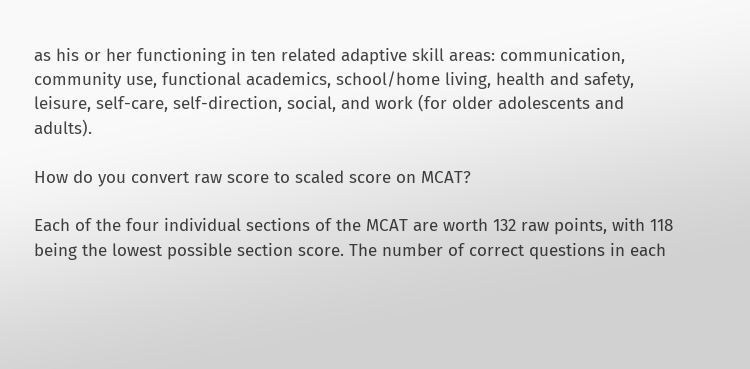as his or her functioning in ten related adaptive skill areas: communication, community use, functional academics, school/home living, health and safety, leisure, self-care, self-direction, social, and work (for older adolescents and adults).

How do you convert raw score to scaled score on MCAT?

Each of the four individual sections of the MCAT are worth 132 raw points, with 118 being the lowest possible section score. The number of correct questions in each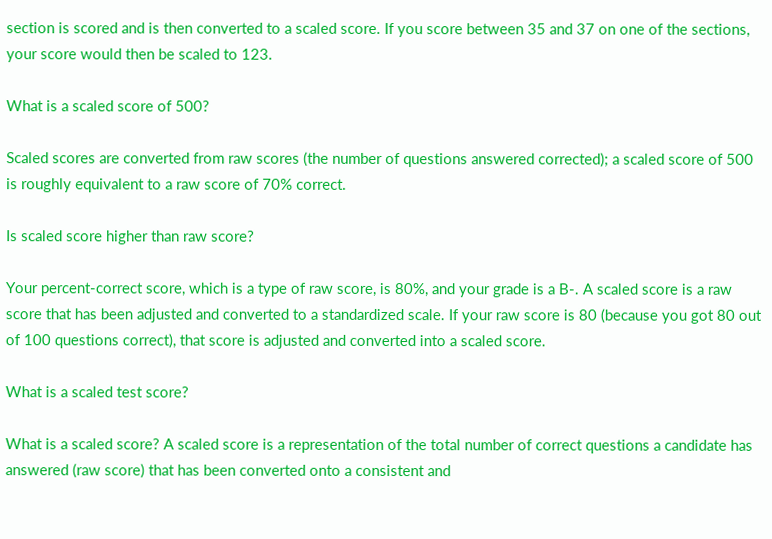section is scored and is then converted to a scaled score. If you score between 35 and 37 on one of the sections, your score would then be scaled to 123.

What is a scaled score of 500?

Scaled scores are converted from raw scores (the number of questions answered corrected); a scaled score of 500 is roughly equivalent to a raw score of 70% correct.

Is scaled score higher than raw score?

Your percent-correct score, which is a type of raw score, is 80%, and your grade is a B-. A scaled score is a raw score that has been adjusted and converted to a standardized scale. If your raw score is 80 (because you got 80 out of 100 questions correct), that score is adjusted and converted into a scaled score.

What is a scaled test score?

What is a scaled score? A scaled score is a representation of the total number of correct questions a candidate has answered (raw score) that has been converted onto a consistent and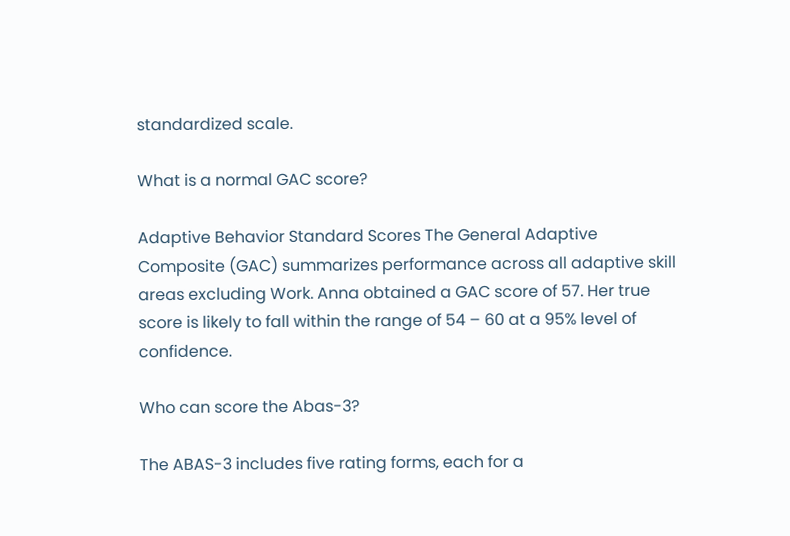standardized scale.

What is a normal GAC score?

Adaptive Behavior Standard Scores The General Adaptive Composite (GAC) summarizes performance across all adaptive skill areas excluding Work. Anna obtained a GAC score of 57. Her true score is likely to fall within the range of 54 – 60 at a 95% level of confidence.

Who can score the Abas-3?

The ABAS-3 includes five rating forms, each for a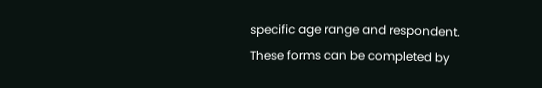specific age range and respondent. These forms can be completed by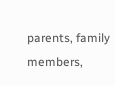parents, family members,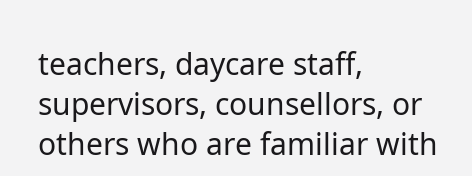teachers, daycare staff, supervisors, counsellors, or others who are familiar with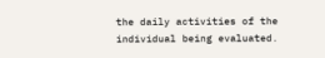the daily activities of the individual being evaluated.